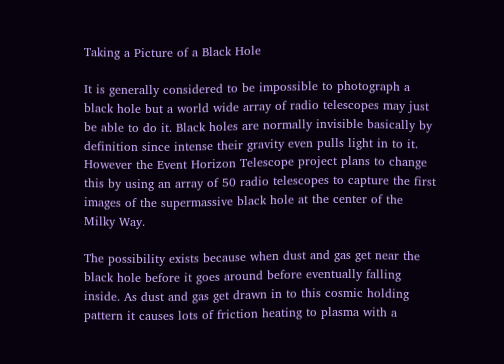Taking a Picture of a Black Hole

It is generally considered to be impossible to photograph a black hole but a world wide array of radio telescopes may just be able to do it. Black holes are normally invisible basically by definition since intense their gravity even pulls light in to it. However the Event Horizon Telescope project plans to change this by using an array of 50 radio telescopes to capture the first images of the supermassive black hole at the center of the Milky Way.

The possibility exists because when dust and gas get near the black hole before it goes around before eventually falling inside. As dust and gas get drawn in to this cosmic holding pattern it causes lots of friction heating to plasma with a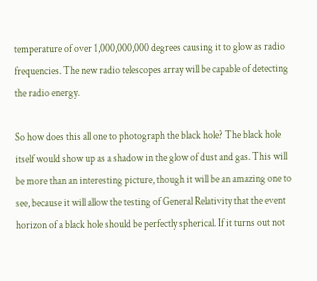temperature of over 1,000,000,000 degrees causing it to glow as radio frequencies. The new radio telescopes array will be capable of detecting the radio energy.

So how does this all one to photograph the black hole? The black hole itself would show up as a shadow in the glow of dust and gas. This will be more than an interesting picture, though it will be an amazing one to see, because it will allow the testing of General Relativity that the event horizon of a black hole should be perfectly spherical. If it turns out not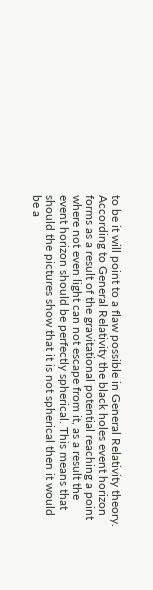to be it will point to a flaw possible in General Relativity theory. According to General Relativity the black holes event horizon forms as a result of the gravitational potential reaching a point where not even light can not escape from it, as a result the  event horizon should be perfectly spherical. This means that should the pictures show that it is not spherical then it would be a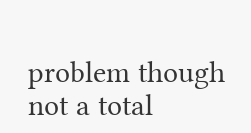problem though not a total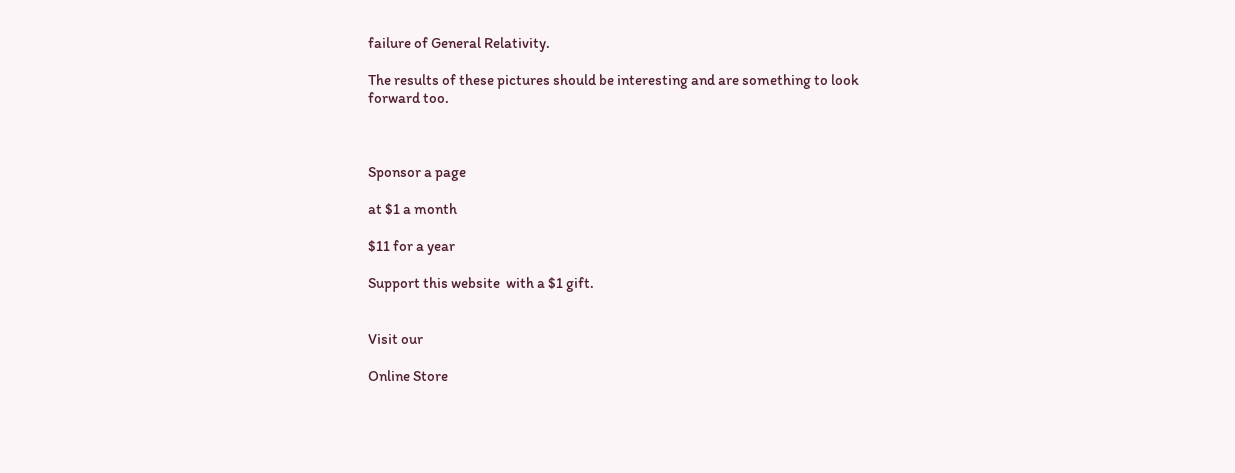failure of General Relativity.

The results of these pictures should be interesting and are something to look forward too.



Sponsor a page

at $1 a month

$11 for a year

Support this website  with a $1 gift.


Visit our

Online Store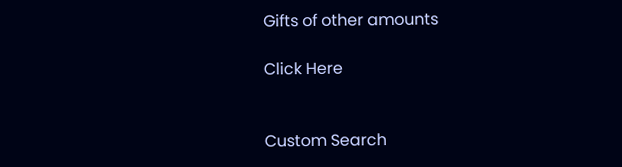Gifts of other amounts

Click Here


Custom Search